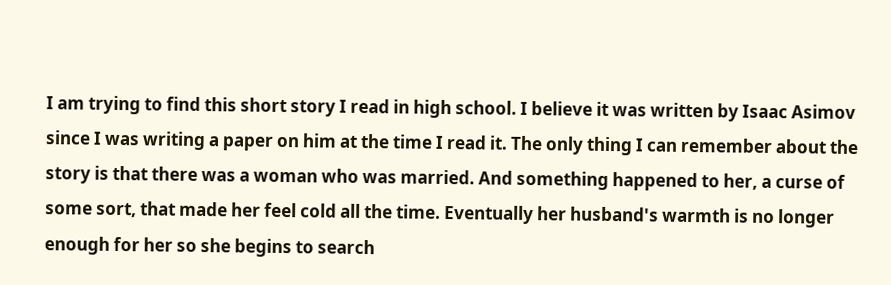I am trying to find this short story I read in high school. I believe it was written by Isaac Asimov since I was writing a paper on him at the time I read it. The only thing I can remember about the story is that there was a woman who was married. And something happened to her, a curse of some sort, that made her feel cold all the time. Eventually her husband's warmth is no longer enough for her so she begins to search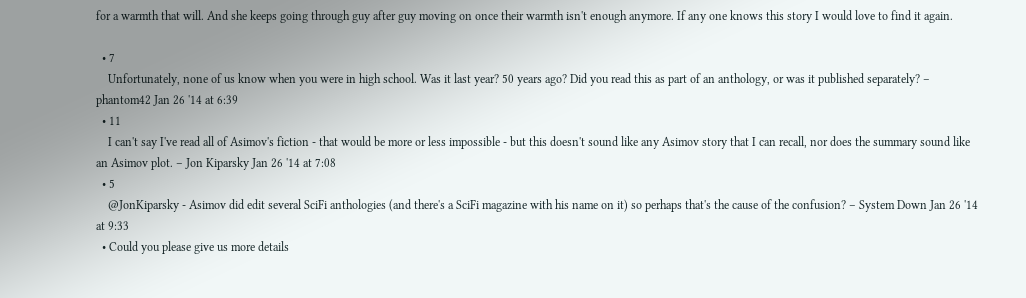for a warmth that will. And she keeps going through guy after guy moving on once their warmth isn't enough anymore. If any one knows this story I would love to find it again.

  • 7
    Unfortunately, none of us know when you were in high school. Was it last year? 50 years ago? Did you read this as part of an anthology, or was it published separately? – phantom42 Jan 26 '14 at 6:39
  • 11
    I can't say I've read all of Asimov's fiction - that would be more or less impossible - but this doesn't sound like any Asimov story that I can recall, nor does the summary sound like an Asimov plot. – Jon Kiparsky Jan 26 '14 at 7:08
  • 5
    @JonKiparsky - Asimov did edit several SciFi anthologies (and there's a SciFi magazine with his name on it) so perhaps that's the cause of the confusion? – System Down Jan 26 '14 at 9:33
  • Could you please give us more details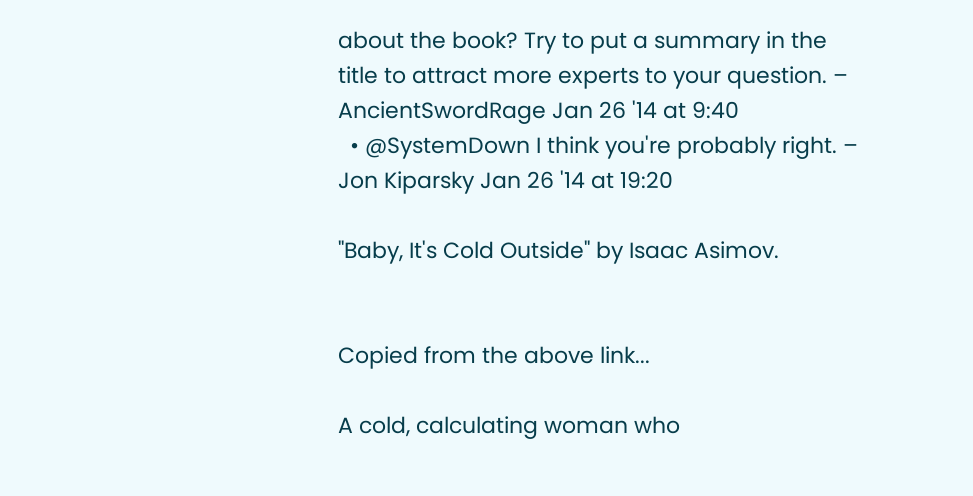about the book? Try to put a summary in the title to attract more experts to your question. – AncientSwordRage Jan 26 '14 at 9:40
  • @SystemDown I think you're probably right. – Jon Kiparsky Jan 26 '14 at 19:20

"Baby, It's Cold Outside" by Isaac Asimov.


Copied from the above link...

A cold, calculating woman who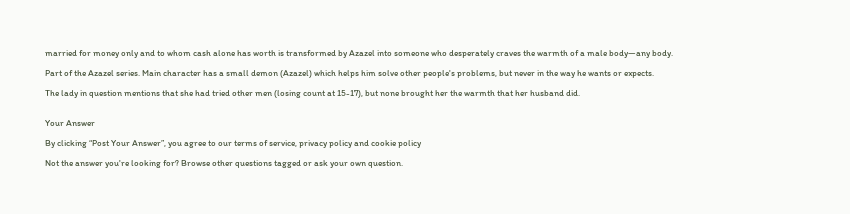married for money only and to whom cash alone has worth is transformed by Azazel into someone who desperately craves the warmth of a male body—any body.

Part of the Azazel series. Main character has a small demon (Azazel) which helps him solve other people's problems, but never in the way he wants or expects.

The lady in question mentions that she had tried other men (losing count at 15-17), but none brought her the warmth that her husband did.


Your Answer

By clicking “Post Your Answer”, you agree to our terms of service, privacy policy and cookie policy

Not the answer you're looking for? Browse other questions tagged or ask your own question.